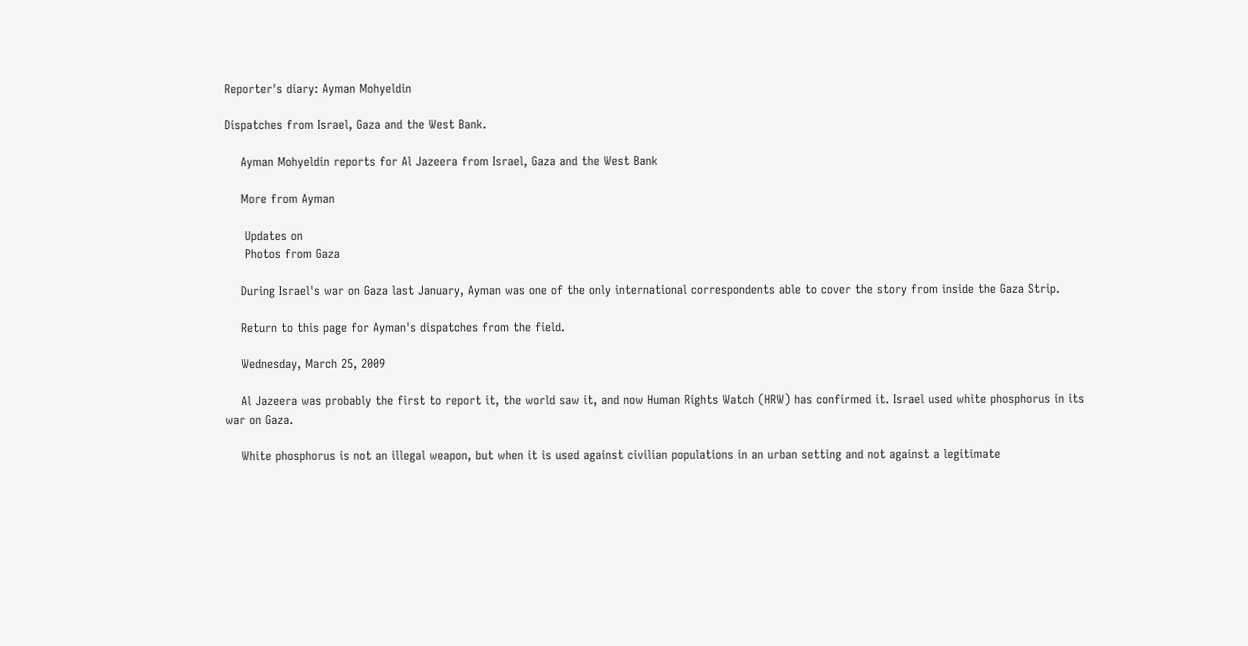Reporter's diary: Ayman Mohyeldin

Dispatches from Israel, Gaza and the West Bank.

    Ayman Mohyeldin reports for Al Jazeera from Israel, Gaza and the West Bank

    More from Ayman

     Updates on
     Photos from Gaza

    During Israel's war on Gaza last January, Ayman was one of the only international correspondents able to cover the story from inside the Gaza Strip.

    Return to this page for Ayman's dispatches from the field.

    Wednesday, March 25, 2009

    Al Jazeera was probably the first to report it, the world saw it, and now Human Rights Watch (HRW) has confirmed it. Israel used white phosphorus in its war on Gaza.

    White phosphorus is not an illegal weapon, but when it is used against civilian populations in an urban setting and not against a legitimate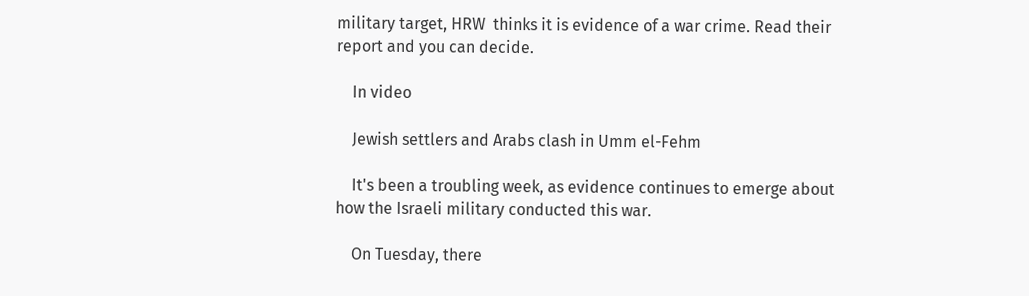military target, HRW  thinks it is evidence of a war crime. Read their report and you can decide.

    In video

    Jewish settlers and Arabs clash in Umm el-Fehm

    It's been a troubling week, as evidence continues to emerge about how the Israeli military conducted this war.

    On Tuesday, there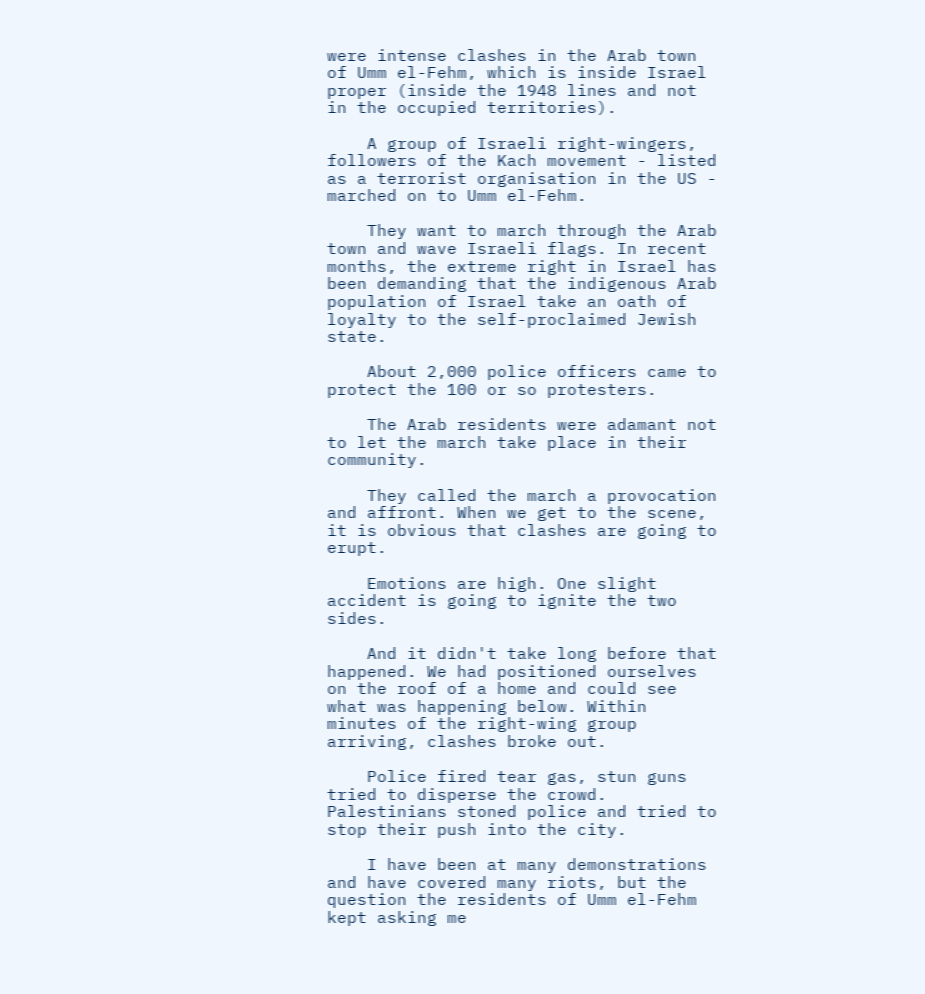were intense clashes in the Arab town of Umm el-Fehm, which is inside Israel proper (inside the 1948 lines and not in the occupied territories).

    A group of Israeli right-wingers, followers of the Kach movement - listed as a terrorist organisation in the US -  marched on to Umm el-Fehm.

    They want to march through the Arab town and wave Israeli flags. In recent months, the extreme right in Israel has been demanding that the indigenous Arab population of Israel take an oath of loyalty to the self-proclaimed Jewish state.

    About 2,000 police officers came to protect the 100 or so protesters.

    The Arab residents were adamant not to let the march take place in their community.

    They called the march a provocation and affront. When we get to the scene, it is obvious that clashes are going to erupt.

    Emotions are high. One slight accident is going to ignite the two sides.

    And it didn't take long before that happened. We had positioned ourselves on the roof of a home and could see what was happening below. Within minutes of the right-wing group arriving, clashes broke out.

    Police fired tear gas, stun guns tried to disperse the crowd. Palestinians stoned police and tried to stop their push into the city.

    I have been at many demonstrations and have covered many riots, but the question the residents of Umm el-Fehm kept asking me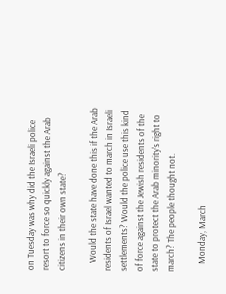on Tuesday was why did the Israeli police resort to force so quickly against the Arab citizens in their own state?

    Would the state have done this if the Arab residents of Israel wanted to march in Israeli settlements? Would the police use this kind of force against the Jewish residents of the state to protect the Arab minority's right to march? The people thought not.

    Monday, March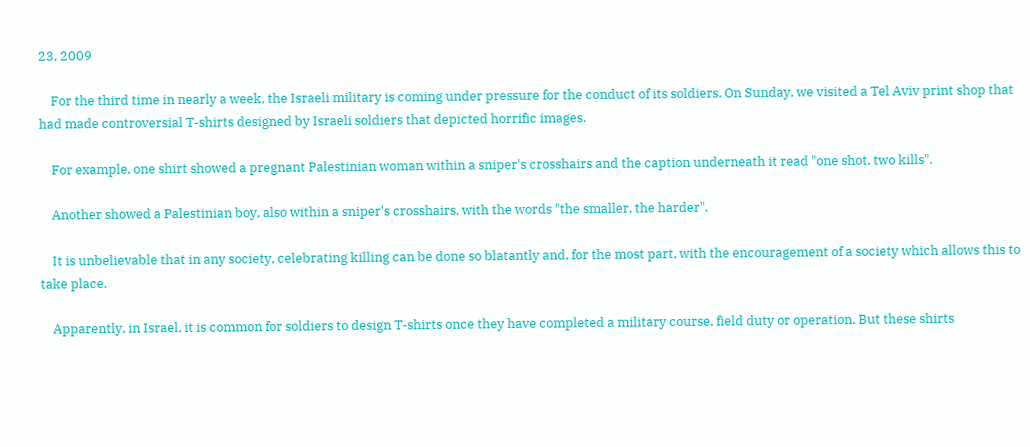23, 2009

    For the third time in nearly a week, the Israeli military is coming under pressure for the conduct of its soldiers. On Sunday, we visited a Tel Aviv print shop that had made controversial T-shirts designed by Israeli soldiers that depicted horrific images.

    For example, one shirt showed a pregnant Palestinian woman within a sniper's crosshairs and the caption underneath it read "one shot, two kills".

    Another showed a Palestinian boy, also within a sniper's crosshairs, with the words "the smaller, the harder".

    It is unbelievable that in any society, celebrating killing can be done so blatantly and, for the most part, with the encouragement of a society which allows this to take place.

    Apparently, in Israel, it is common for soldiers to design T-shirts once they have completed a military course, field duty or operation. But these shirts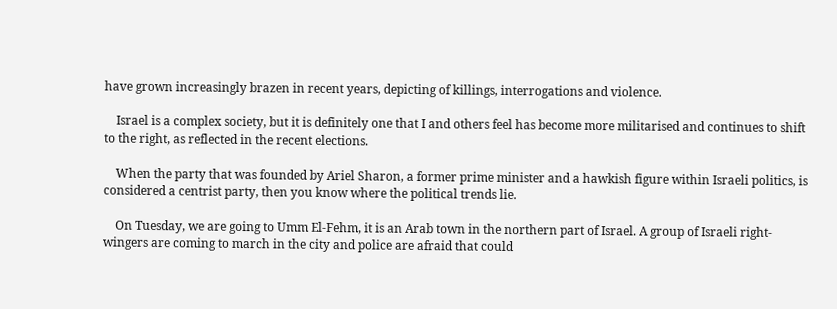have grown increasingly brazen in recent years, depicting of killings, interrogations and violence.

    Israel is a complex society, but it is definitely one that I and others feel has become more militarised and continues to shift to the right, as reflected in the recent elections.

    When the party that was founded by Ariel Sharon, a former prime minister and a hawkish figure within Israeli politics, is considered a centrist party, then you know where the political trends lie.

    On Tuesday, we are going to Umm El-Fehm, it is an Arab town in the northern part of Israel. A group of Israeli right-wingers are coming to march in the city and police are afraid that could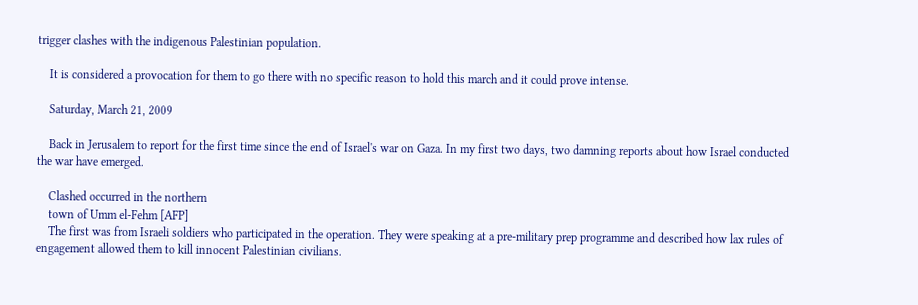trigger clashes with the indigenous Palestinian population.

    It is considered a provocation for them to go there with no specific reason to hold this march and it could prove intense.

    Saturday, March 21, 2009

    Back in Jerusalem to report for the first time since the end of Israel's war on Gaza. In my first two days, two damning reports about how Israel conducted the war have emerged.

    Clashed occurred in the northern
    town of Umm el-Fehm [AFP]
    The first was from Israeli soldiers who participated in the operation. They were speaking at a pre-military prep programme and described how lax rules of engagement allowed them to kill innocent Palestinian civilians.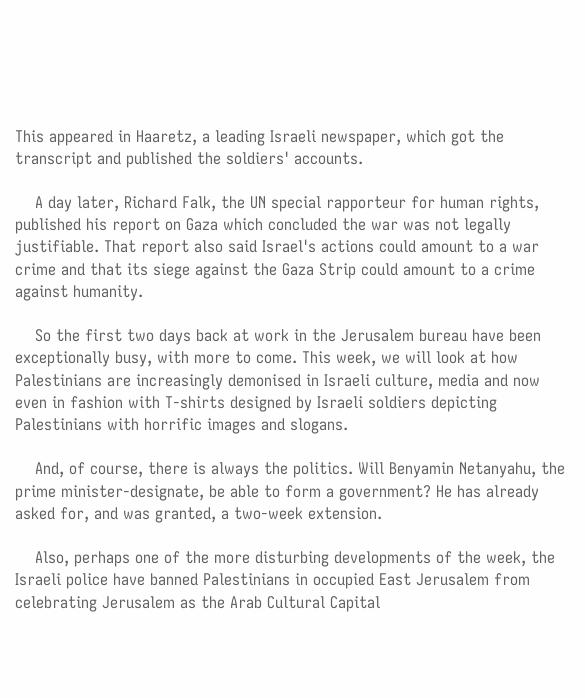This appeared in Haaretz, a leading Israeli newspaper, which got the transcript and published the soldiers' accounts.

    A day later, Richard Falk, the UN special rapporteur for human rights, published his report on Gaza which concluded the war was not legally justifiable. That report also said Israel's actions could amount to a war crime and that its siege against the Gaza Strip could amount to a crime against humanity.

    So the first two days back at work in the Jerusalem bureau have been exceptionally busy, with more to come. This week, we will look at how Palestinians are increasingly demonised in Israeli culture, media and now even in fashion with T-shirts designed by Israeli soldiers depicting Palestinians with horrific images and slogans.

    And, of course, there is always the politics. Will Benyamin Netanyahu, the prime minister-designate, be able to form a government? He has already asked for, and was granted, a two-week extension.

    Also, perhaps one of the more disturbing developments of the week, the Israeli police have banned Palestinians in occupied East Jerusalem from celebrating Jerusalem as the Arab Cultural Capital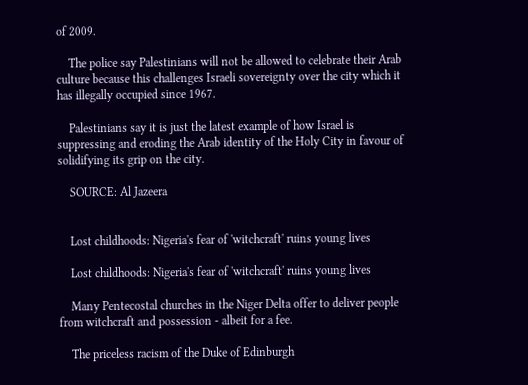of 2009.

    The police say Palestinians will not be allowed to celebrate their Arab culture because this challenges Israeli sovereignty over the city which it has illegally occupied since 1967.

    Palestinians say it is just the latest example of how Israel is suppressing and eroding the Arab identity of the Holy City in favour of solidifying its grip on the city.

    SOURCE: Al Jazeera


    Lost childhoods: Nigeria's fear of 'witchcraft' ruins young lives

    Lost childhoods: Nigeria's fear of 'witchcraft' ruins young lives

    Many Pentecostal churches in the Niger Delta offer to deliver people from witchcraft and possession - albeit for a fee.

    The priceless racism of the Duke of Edinburgh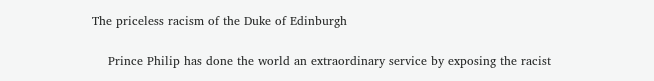The priceless racism of the Duke of Edinburgh

    Prince Philip has done the world an extraordinary service by exposing the racist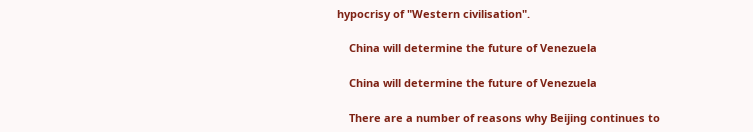hypocrisy of "Western civilisation".

    China will determine the future of Venezuela

    China will determine the future of Venezuela

    There are a number of reasons why Beijing continues to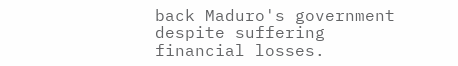back Maduro's government despite suffering financial losses.